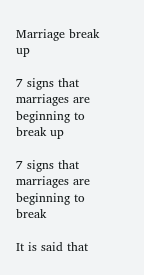Marriage break up

7 signs that marriages are beginning to break up

7 signs that marriages are beginning to break

It is said that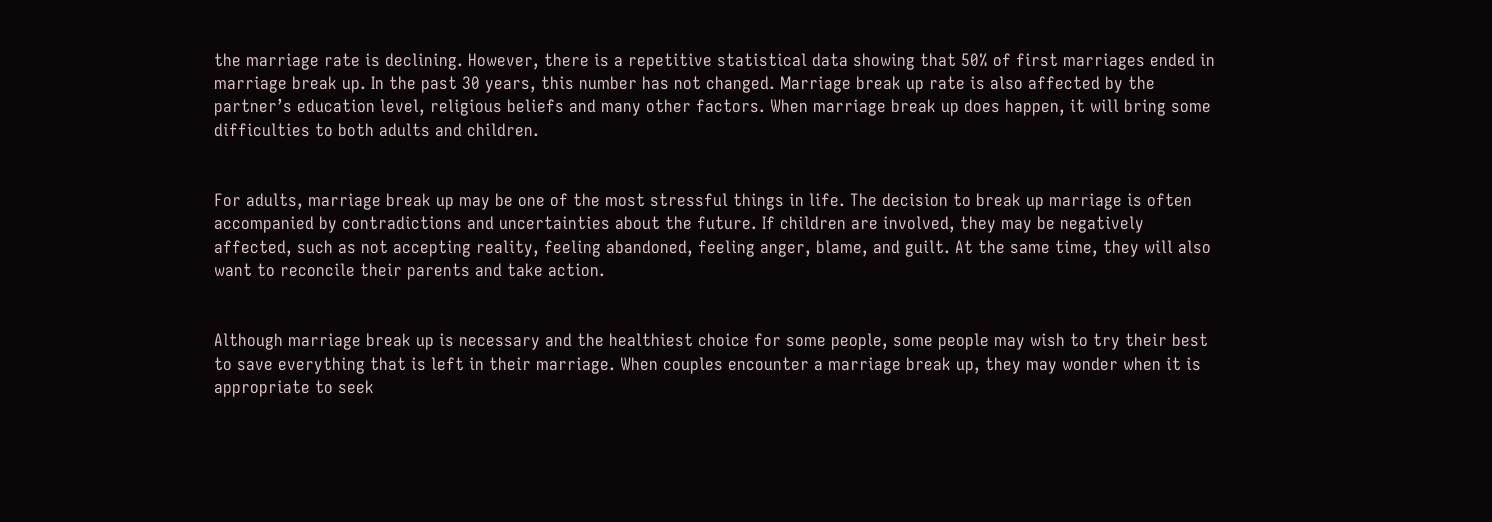the marriage rate is declining. However, there is a repetitive statistical data showing that 50% of first marriages ended in marriage break up. In the past 30 years, this number has not changed. Marriage break up rate is also affected by the partner’s education level, religious beliefs and many other factors. When marriage break up does happen, it will bring some difficulties to both adults and children.


For adults, marriage break up may be one of the most stressful things in life. The decision to break up marriage is often accompanied by contradictions and uncertainties about the future. If children are involved, they may be negatively affected, such as not accepting reality, feeling abandoned, feeling anger, blame, and guilt. At the same time, they will also want to reconcile their parents and take action.


Although marriage break up is necessary and the healthiest choice for some people, some people may wish to try their best to save everything that is left in their marriage. When couples encounter a marriage break up, they may wonder when it is appropriate to seek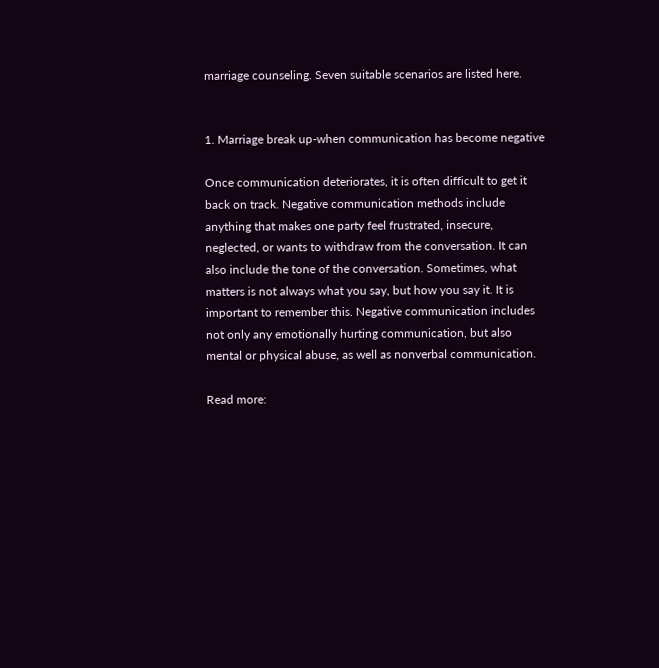marriage counseling. Seven suitable scenarios are listed here.


1. Marriage break up-when communication has become negative

Once communication deteriorates, it is often difficult to get it back on track. Negative communication methods include anything that makes one party feel frustrated, insecure, neglected, or wants to withdraw from the conversation. It can also include the tone of the conversation. Sometimes, what matters is not always what you say, but how you say it. It is important to remember this. Negative communication includes not only any emotionally hurting communication, but also mental or physical abuse, as well as nonverbal communication.

Read more: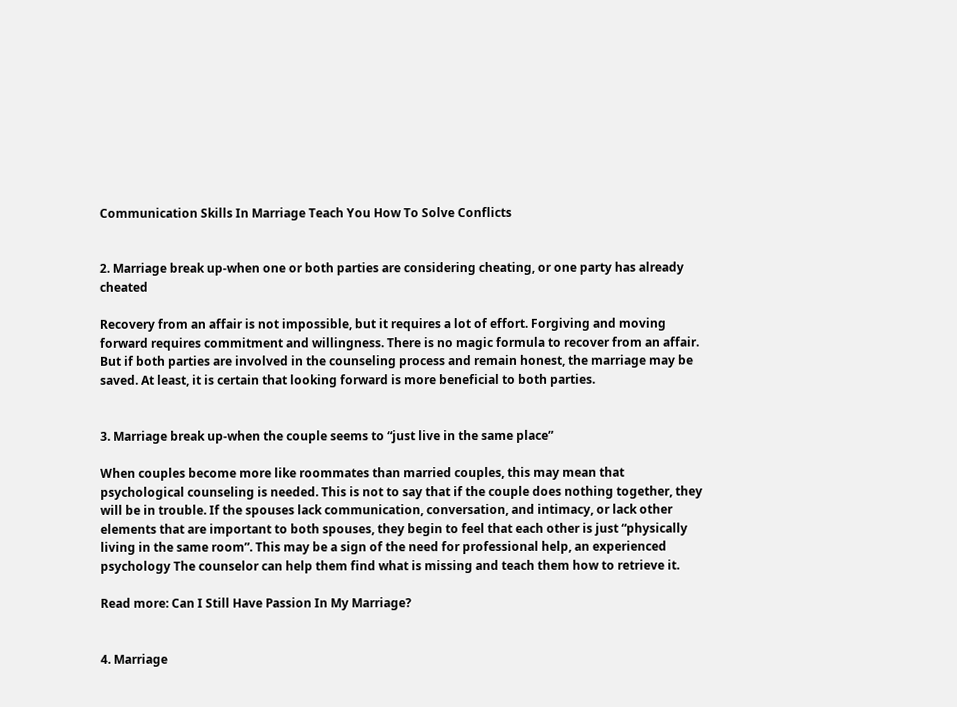Communication Skills In Marriage Teach You How To Solve Conflicts


2. Marriage break up-when one or both parties are considering cheating, or one party has already cheated

Recovery from an affair is not impossible, but it requires a lot of effort. Forgiving and moving forward requires commitment and willingness. There is no magic formula to recover from an affair. But if both parties are involved in the counseling process and remain honest, the marriage may be saved. At least, it is certain that looking forward is more beneficial to both parties.


3. Marriage break up-when the couple seems to “just live in the same place”

When couples become more like roommates than married couples, this may mean that psychological counseling is needed. This is not to say that if the couple does nothing together, they will be in trouble. If the spouses lack communication, conversation, and intimacy, or lack other elements that are important to both spouses, they begin to feel that each other is just “physically living in the same room”. This may be a sign of the need for professional help, an experienced psychology The counselor can help them find what is missing and teach them how to retrieve it.

Read more: Can I Still Have Passion In My Marriage?


4. Marriage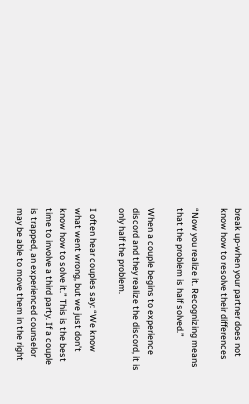break up-when your partner does not know how to resolve their differences

“Now you realize it. Recognizing means that the problem is half solved.”

When a couple begins to experience discord and they realize the discord, it is only half the problem.

I often hear couples say: “We know what went wrong, but we just don’t know how to solve it.” This is the best time to involve a third party. If a couple is trapped, an experienced counselor may be able to move them in the right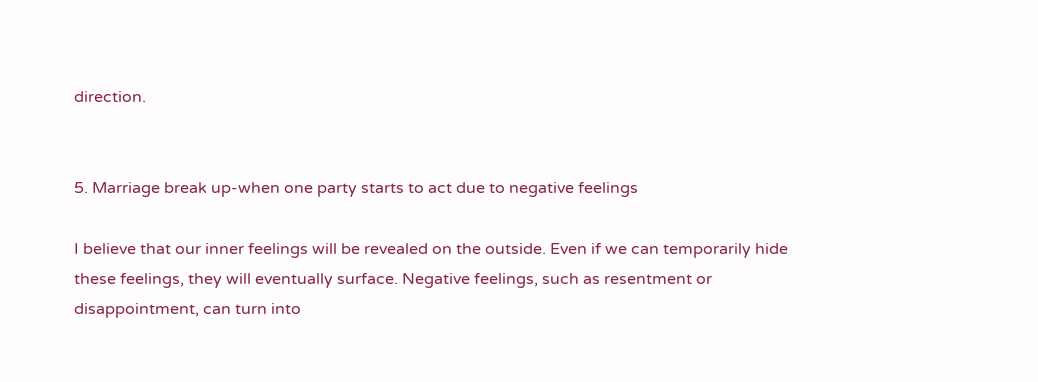direction.


5. Marriage break up-when one party starts to act due to negative feelings

I believe that our inner feelings will be revealed on the outside. Even if we can temporarily hide these feelings, they will eventually surface. Negative feelings, such as resentment or disappointment, can turn into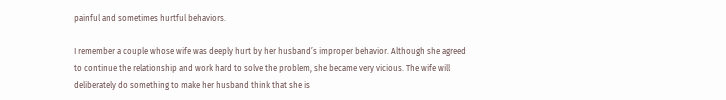painful and sometimes hurtful behaviors.

I remember a couple whose wife was deeply hurt by her husband’s improper behavior. Although she agreed to continue the relationship and work hard to solve the problem, she became very vicious. The wife will deliberately do something to make her husband think that she is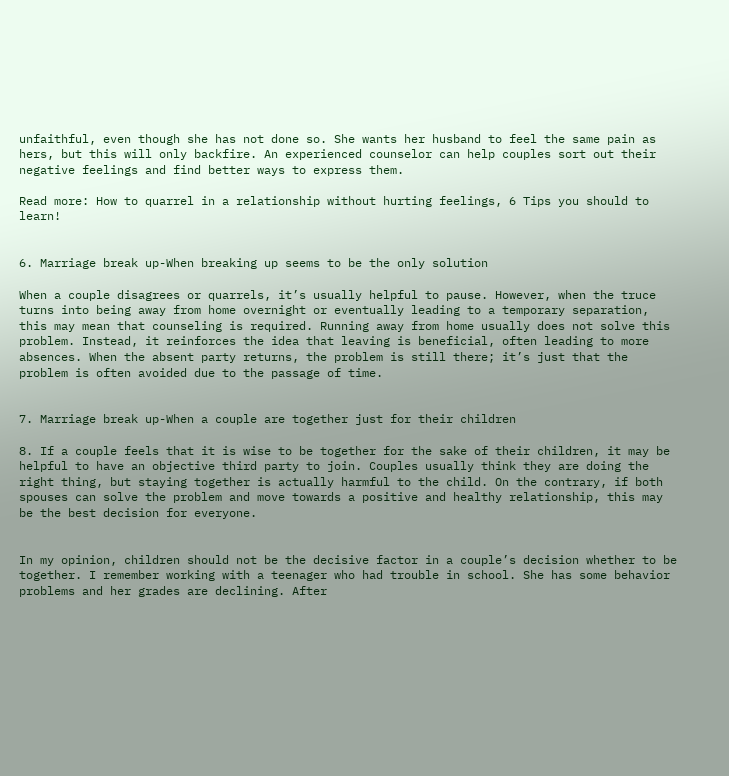unfaithful, even though she has not done so. She wants her husband to feel the same pain as hers, but this will only backfire. An experienced counselor can help couples sort out their negative feelings and find better ways to express them.

Read more: How to quarrel in a relationship without hurting feelings, 6 Tips you should to learn!


6. Marriage break up-When breaking up seems to be the only solution

When a couple disagrees or quarrels, it’s usually helpful to pause. However, when the truce turns into being away from home overnight or eventually leading to a temporary separation, this may mean that counseling is required. Running away from home usually does not solve this problem. Instead, it reinforces the idea that leaving is beneficial, often leading to more absences. When the absent party returns, the problem is still there; it’s just that the problem is often avoided due to the passage of time.


7. Marriage break up-When a couple are together just for their children

8. If a couple feels that it is wise to be together for the sake of their children, it may be helpful to have an objective third party to join. Couples usually think they are doing the right thing, but staying together is actually harmful to the child. On the contrary, if both spouses can solve the problem and move towards a positive and healthy relationship, this may be the best decision for everyone.


In my opinion, children should not be the decisive factor in a couple’s decision whether to be together. I remember working with a teenager who had trouble in school. She has some behavior problems and her grades are declining. After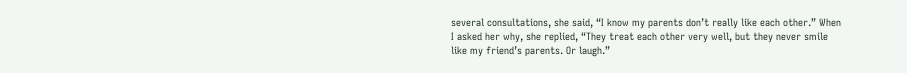several consultations, she said, “I know my parents don’t really like each other.” When I asked her why, she replied, “They treat each other very well, but they never smile like my friend’s parents. Or laugh.”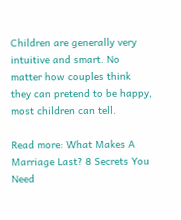Children are generally very intuitive and smart. No matter how couples think they can pretend to be happy, most children can tell.

Read more: What Makes A Marriage Last? 8 Secrets You Need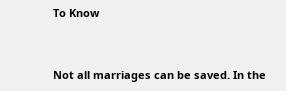To Know


Not all marriages can be saved. In the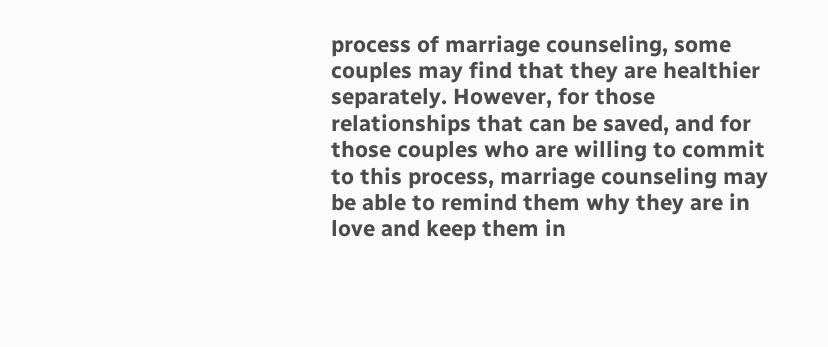process of marriage counseling, some couples may find that they are healthier separately. However, for those relationships that can be saved, and for those couples who are willing to commit to this process, marriage counseling may be able to remind them why they are in love and keep them in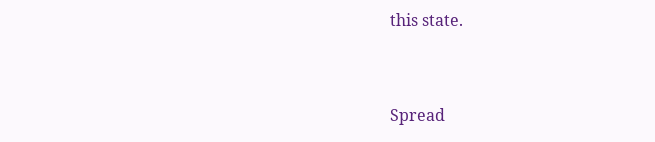this state.


Spread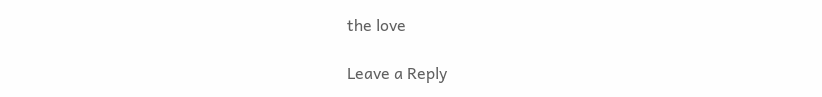the love

Leave a Reply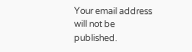Your email address will not be published.